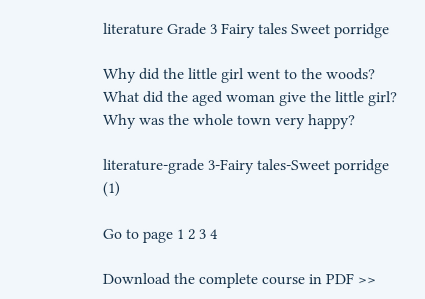literature Grade 3 Fairy tales Sweet porridge

Why did the little girl went to the woods?
What did the aged woman give the little girl?
Why was the whole town very happy?

literature-grade 3-Fairy tales-Sweet porridge (1)

Go to page 1 2 3 4

Download the complete course in PDF >>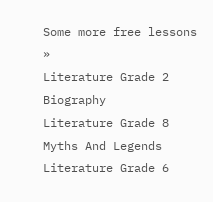Some more free lessons »
Literature Grade 2 Biography
Literature Grade 8 Myths And Legends
Literature Grade 6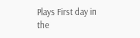Plays First day in the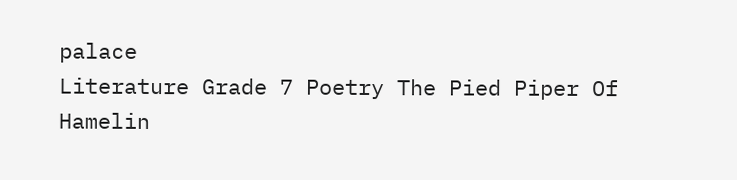palace
Literature Grade 7 Poetry The Pied Piper Of Hamelin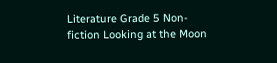Literature Grade 5 Non-fiction Looking at the Moon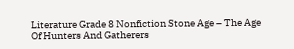Literature Grade 8 Nonfiction Stone Age – The Age Of Hunters And Gatherers